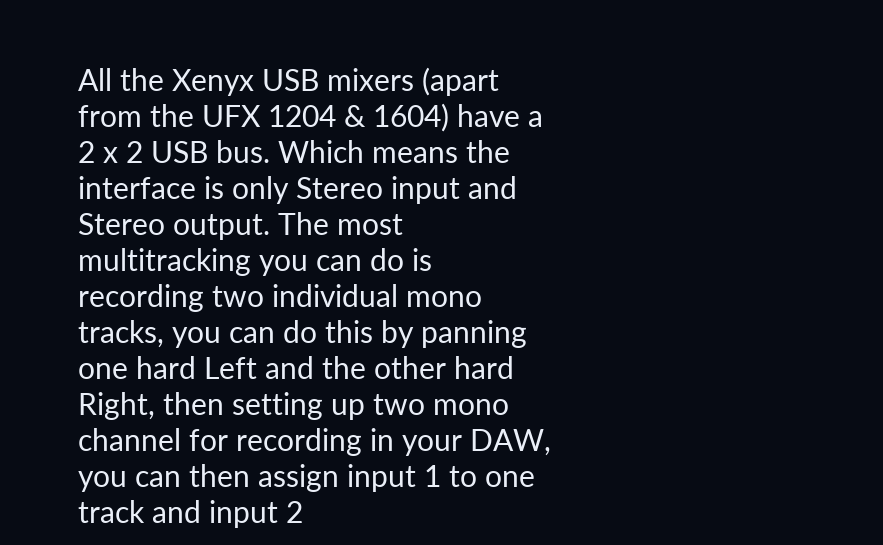All the Xenyx USB mixers (apart from the UFX 1204 & 1604) have a 2 x 2 USB bus. Which means the interface is only Stereo input and Stereo output. The most multitracking you can do is recording two individual mono tracks, you can do this by panning one hard Left and the other hard Right, then setting up two mono channel for recording in your DAW, you can then assign input 1 to one track and input 2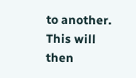to another. This will then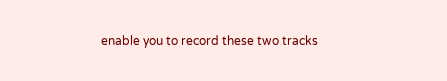enable you to record these two tracks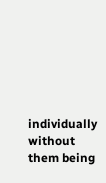individually without them being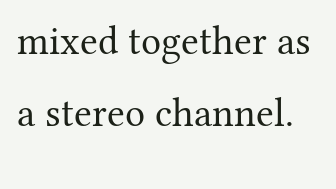mixed together as a stereo channel.